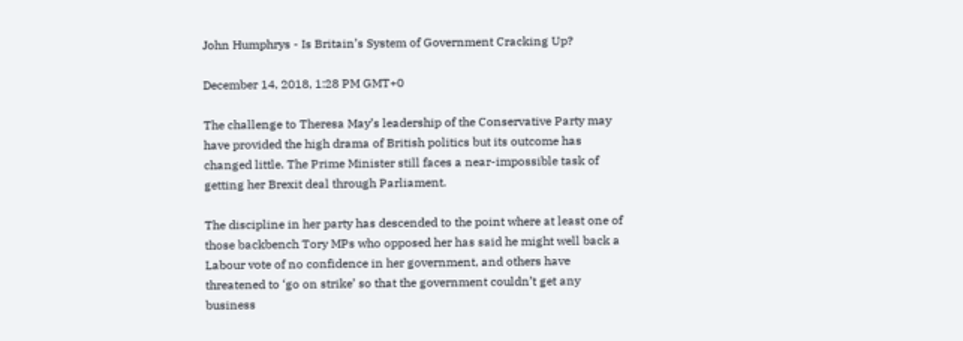John Humphrys - Is Britain’s System of Government Cracking Up?

December 14, 2018, 1:28 PM GMT+0

The challenge to Theresa May’s leadership of the Conservative Party may have provided the high drama of British politics but its outcome has changed little. The Prime Minister still faces a near-impossible task of getting her Brexit deal through Parliament.

The discipline in her party has descended to the point where at least one of those backbench Tory MPs who opposed her has said he might well back a Labour vote of no confidence in her government, and others have threatened to ‘go on strike’ so that the government couldn’t get any business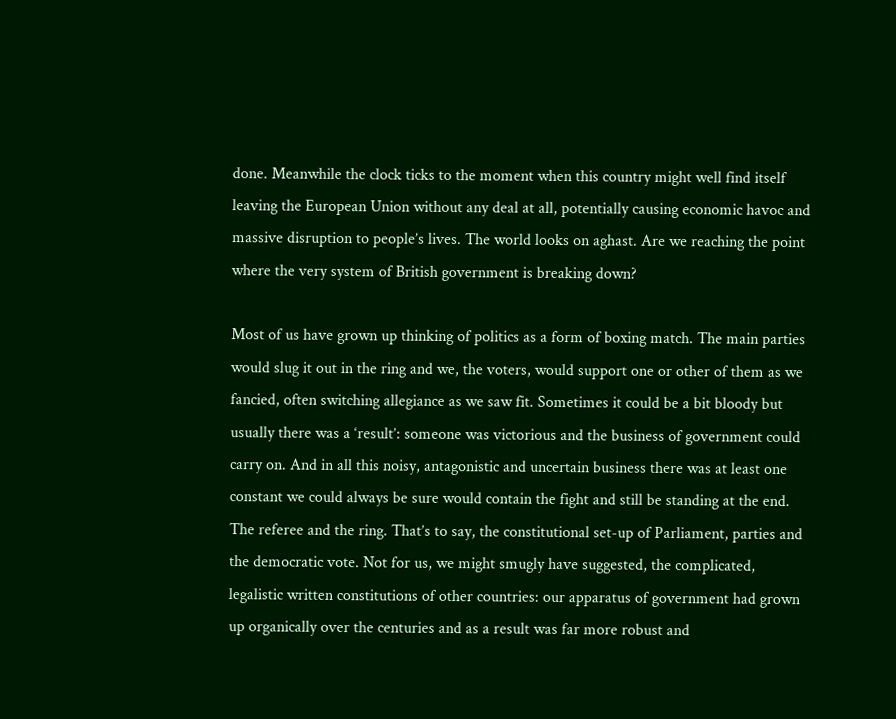done. Meanwhile the clock ticks to the moment when this country might well find itself leaving the European Union without any deal at all, potentially causing economic havoc and massive disruption to people’s lives. The world looks on aghast. Are we reaching the point where the very system of British government is breaking down?

Most of us have grown up thinking of politics as a form of boxing match. The main parties would slug it out in the ring and we, the voters, would support one or other of them as we fancied, often switching allegiance as we saw fit. Sometimes it could be a bit bloody but usually there was a ‘result’: someone was victorious and the business of government could carry on. And in all this noisy, antagonistic and uncertain business there was at least one constant we could always be sure would contain the fight and still be standing at the end. The referee and the ring. That’s to say, the constitutional set-up of Parliament, parties and the democratic vote. Not for us, we might smugly have suggested, the complicated, legalistic written constitutions of other countries: our apparatus of government had grown up organically over the centuries and as a result was far more robust and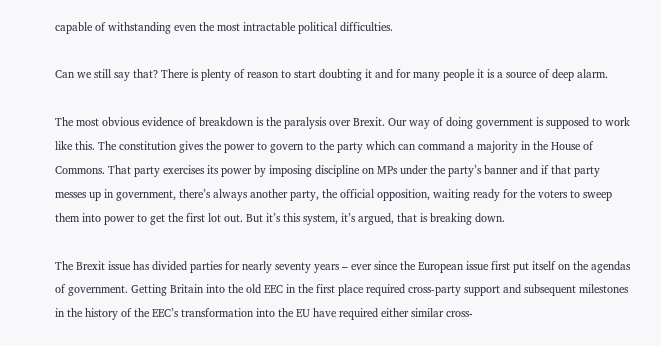capable of withstanding even the most intractable political difficulties.

Can we still say that? There is plenty of reason to start doubting it and for many people it is a source of deep alarm.

The most obvious evidence of breakdown is the paralysis over Brexit. Our way of doing government is supposed to work like this. The constitution gives the power to govern to the party which can command a majority in the House of Commons. That party exercises its power by imposing discipline on MPs under the party’s banner and if that party messes up in government, there’s always another party, the official opposition, waiting ready for the voters to sweep them into power to get the first lot out. But it’s this system, it’s argued, that is breaking down.

The Brexit issue has divided parties for nearly seventy years – ever since the European issue first put itself on the agendas of government. Getting Britain into the old EEC in the first place required cross-party support and subsequent milestones in the history of the EEC’s transformation into the EU have required either similar cross-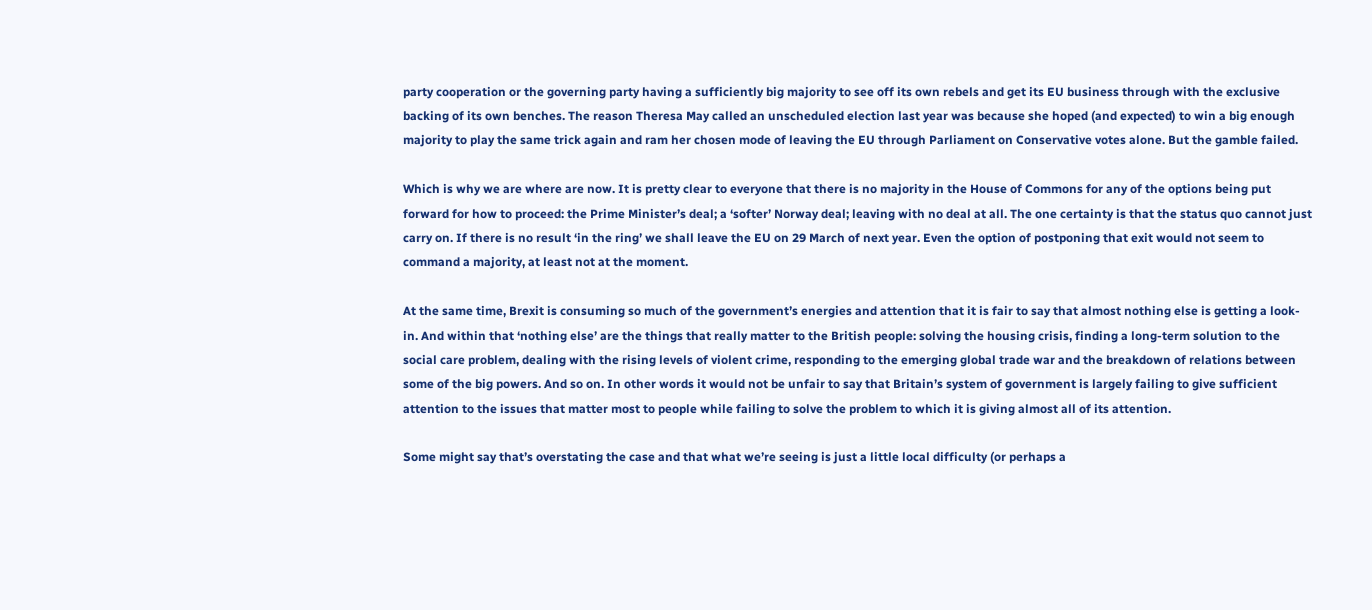party cooperation or the governing party having a sufficiently big majority to see off its own rebels and get its EU business through with the exclusive backing of its own benches. The reason Theresa May called an unscheduled election last year was because she hoped (and expected) to win a big enough majority to play the same trick again and ram her chosen mode of leaving the EU through Parliament on Conservative votes alone. But the gamble failed.

Which is why we are where are now. It is pretty clear to everyone that there is no majority in the House of Commons for any of the options being put forward for how to proceed: the Prime Minister’s deal; a ‘softer’ Norway deal; leaving with no deal at all. The one certainty is that the status quo cannot just carry on. If there is no result ‘in the ring’ we shall leave the EU on 29 March of next year. Even the option of postponing that exit would not seem to command a majority, at least not at the moment.

At the same time, Brexit is consuming so much of the government’s energies and attention that it is fair to say that almost nothing else is getting a look-in. And within that ‘nothing else’ are the things that really matter to the British people: solving the housing crisis, finding a long-term solution to the social care problem, dealing with the rising levels of violent crime, responding to the emerging global trade war and the breakdown of relations between some of the big powers. And so on. In other words it would not be unfair to say that Britain’s system of government is largely failing to give sufficient attention to the issues that matter most to people while failing to solve the problem to which it is giving almost all of its attention.

Some might say that’s overstating the case and that what we’re seeing is just a little local difficulty (or perhaps a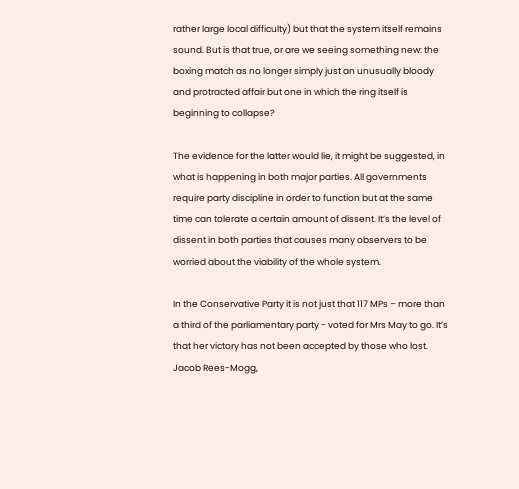rather large local difficulty) but that the system itself remains sound. But is that true, or are we seeing something new: the boxing match as no longer simply just an unusually bloody and protracted affair but one in which the ring itself is beginning to collapse?

The evidence for the latter would lie, it might be suggested, in what is happening in both major parties. All governments require party discipline in order to function but at the same time can tolerate a certain amount of dissent. It’s the level of dissent in both parties that causes many observers to be worried about the viability of the whole system.

In the Conservative Party it is not just that 117 MPs – more than a third of the parliamentary party - voted for Mrs May to go. It’s that her victory has not been accepted by those who lost. Jacob Rees-Mogg,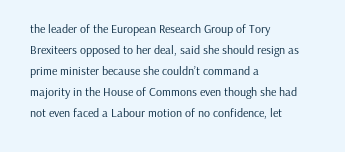the leader of the European Research Group of Tory Brexiteers opposed to her deal, said she should resign as prime minister because she couldn’t command a majority in the House of Commons even though she had not even faced a Labour motion of no confidence, let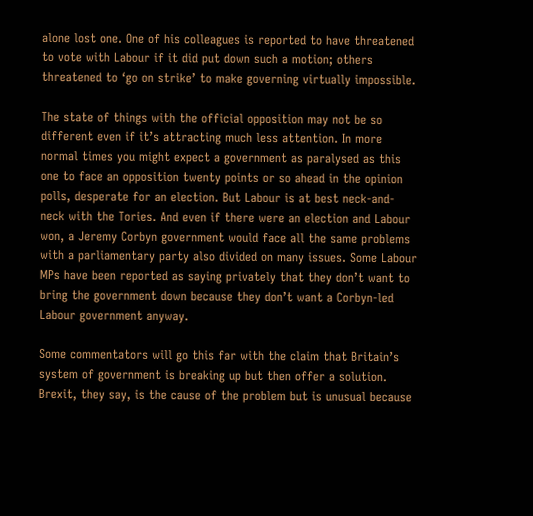alone lost one. One of his colleagues is reported to have threatened to vote with Labour if it did put down such a motion; others threatened to ‘go on strike’ to make governing virtually impossible.

The state of things with the official opposition may not be so different even if it’s attracting much less attention. In more normal times you might expect a government as paralysed as this one to face an opposition twenty points or so ahead in the opinion polls, desperate for an election. But Labour is at best neck-and-neck with the Tories. And even if there were an election and Labour won, a Jeremy Corbyn government would face all the same problems with a parliamentary party also divided on many issues. Some Labour MPs have been reported as saying privately that they don’t want to bring the government down because they don’t want a Corbyn-led Labour government anyway.

Some commentators will go this far with the claim that Britain’s system of government is breaking up but then offer a solution. Brexit, they say, is the cause of the problem but is unusual because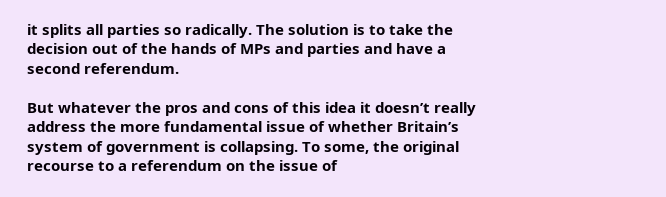it splits all parties so radically. The solution is to take the decision out of the hands of MPs and parties and have a second referendum.

But whatever the pros and cons of this idea it doesn’t really address the more fundamental issue of whether Britain’s system of government is collapsing. To some, the original recourse to a referendum on the issue of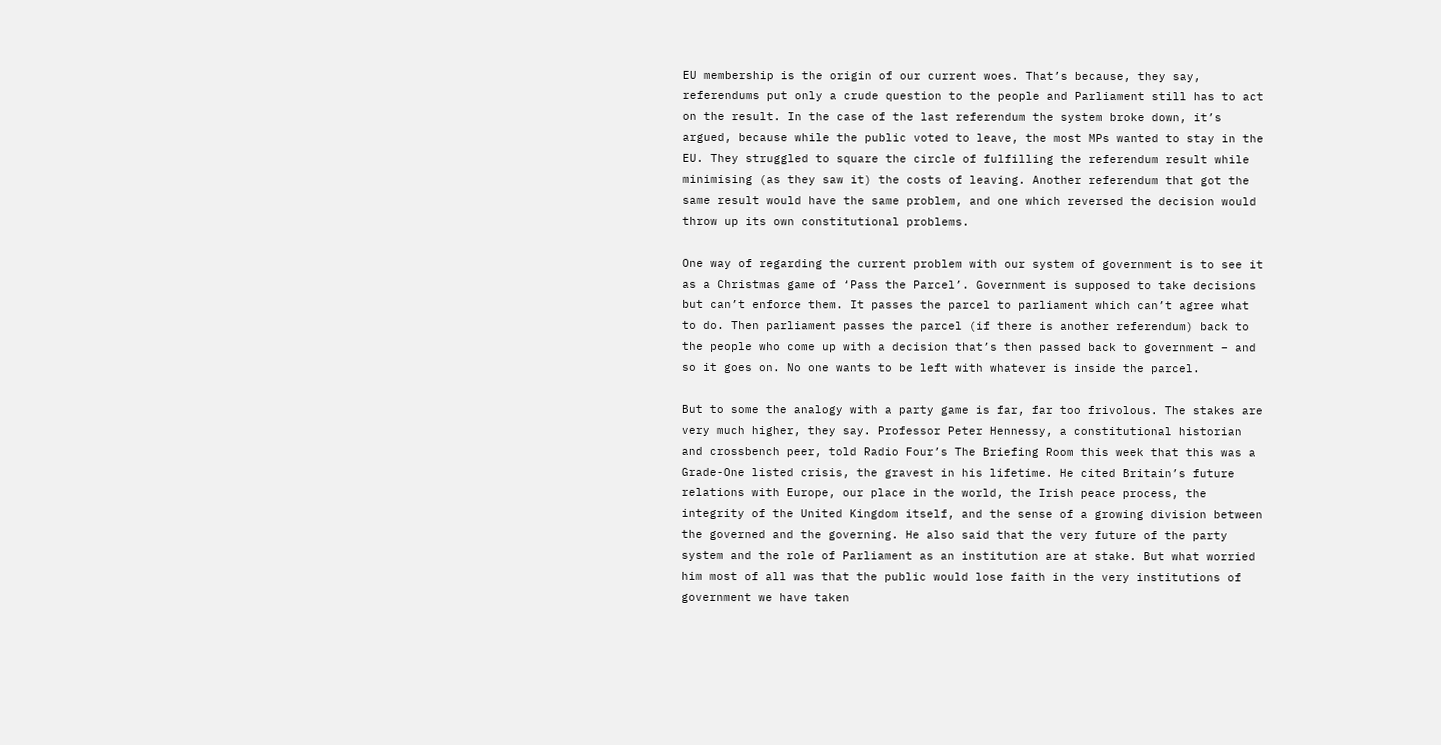EU membership is the origin of our current woes. That’s because, they say, referendums put only a crude question to the people and Parliament still has to act on the result. In the case of the last referendum the system broke down, it’s argued, because while the public voted to leave, the most MPs wanted to stay in the EU. They struggled to square the circle of fulfilling the referendum result while minimising (as they saw it) the costs of leaving. Another referendum that got the same result would have the same problem, and one which reversed the decision would throw up its own constitutional problems.

One way of regarding the current problem with our system of government is to see it as a Christmas game of ‘Pass the Parcel’. Government is supposed to take decisions but can’t enforce them. It passes the parcel to parliament which can’t agree what to do. Then parliament passes the parcel (if there is another referendum) back to the people who come up with a decision that’s then passed back to government – and so it goes on. No one wants to be left with whatever is inside the parcel.

But to some the analogy with a party game is far, far too frivolous. The stakes are very much higher, they say. Professor Peter Hennessy, a constitutional historian and crossbench peer, told Radio Four’s The Briefing Room this week that this was a Grade-One listed crisis, the gravest in his lifetime. He cited Britain’s future relations with Europe, our place in the world, the Irish peace process, the integrity of the United Kingdom itself, and the sense of a growing division between the governed and the governing. He also said that the very future of the party system and the role of Parliament as an institution are at stake. But what worried him most of all was that the public would lose faith in the very institutions of government we have taken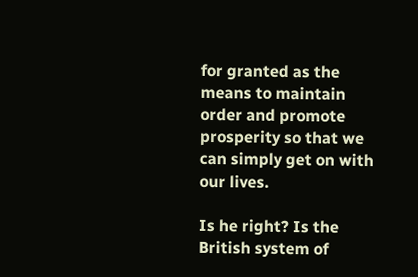for granted as the means to maintain order and promote prosperity so that we can simply get on with our lives.

Is he right? Is the British system of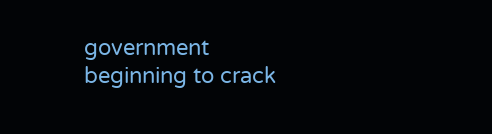government beginning to crack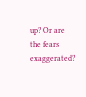up? Or are the fears exaggerated?